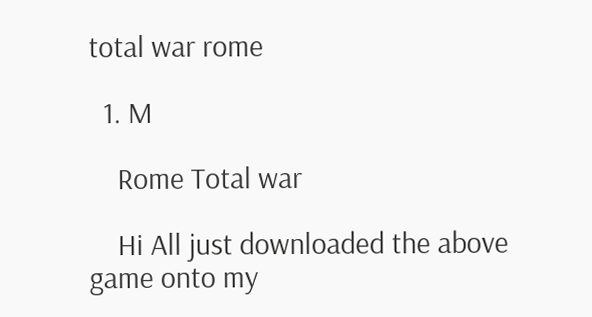total war rome

  1. M

    Rome Total war

    Hi All just downloaded the above game onto my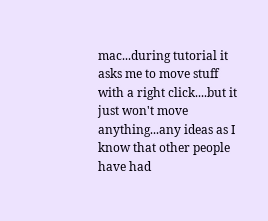mac...during tutorial it asks me to move stuff with a right click....but it just won't move anything...any ideas as I know that other people have had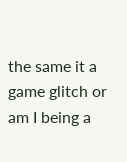the same it a game glitch or am I being a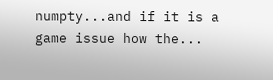numpty...and if it is a game issue how the...